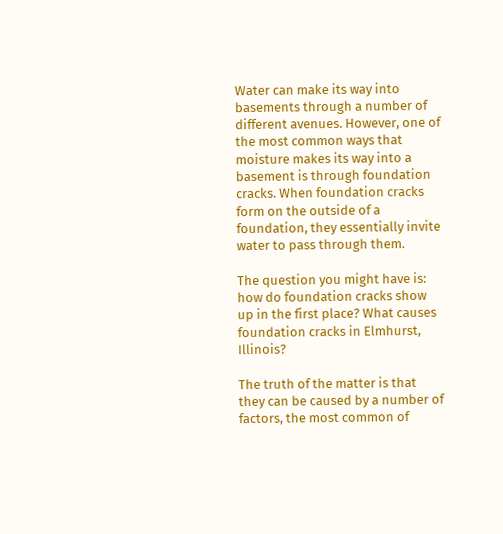Water can make its way into basements through a number of different avenues. However, one of the most common ways that moisture makes its way into a basement is through foundation cracks. When foundation cracks form on the outside of a foundation, they essentially invite water to pass through them.

The question you might have is: how do foundation cracks show up in the first place? What causes foundation cracks in Elmhurst, Illinois?

The truth of the matter is that they can be caused by a number of factors, the most common of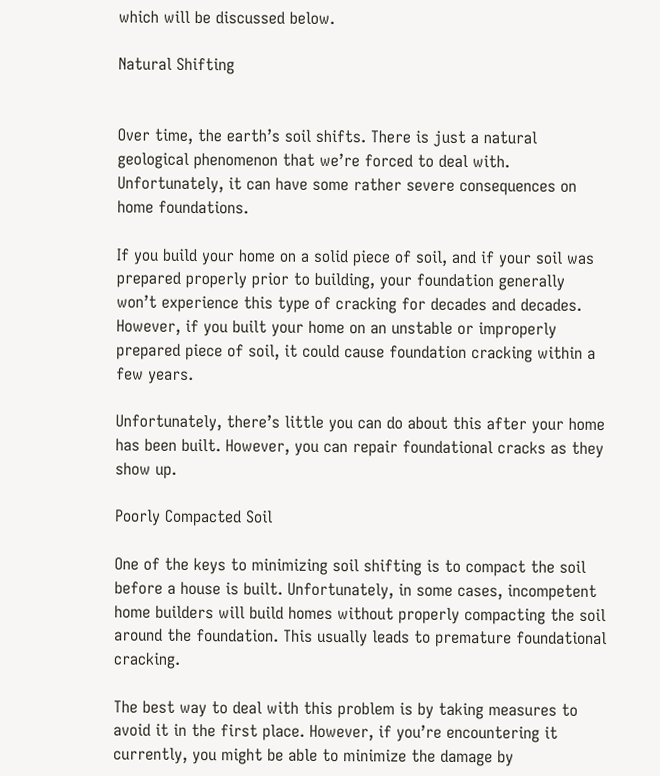which will be discussed below.

Natural Shifting


Over time, the earth’s soil shifts. There is just a natural geological phenomenon that we’re forced to deal with. Unfortunately, it can have some rather severe consequences on home foundations.

If you build your home on a solid piece of soil, and if your soil was prepared properly prior to building, your foundation generally won’t experience this type of cracking for decades and decades. However, if you built your home on an unstable or improperly prepared piece of soil, it could cause foundation cracking within a few years.

Unfortunately, there’s little you can do about this after your home has been built. However, you can repair foundational cracks as they show up.

Poorly Compacted Soil

One of the keys to minimizing soil shifting is to compact the soil before a house is built. Unfortunately, in some cases, incompetent home builders will build homes without properly compacting the soil around the foundation. This usually leads to premature foundational cracking.

The best way to deal with this problem is by taking measures to avoid it in the first place. However, if you’re encountering it currently, you might be able to minimize the damage by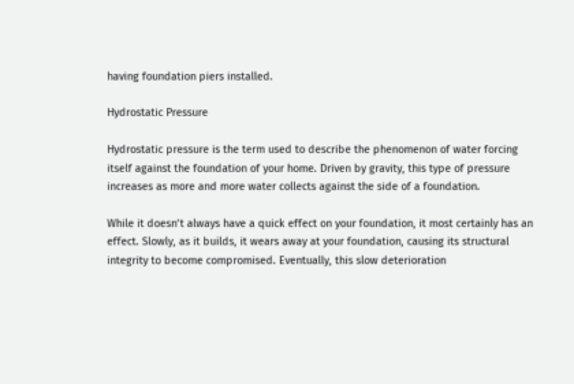having foundation piers installed.

Hydrostatic Pressure

Hydrostatic pressure is the term used to describe the phenomenon of water forcing itself against the foundation of your home. Driven by gravity, this type of pressure increases as more and more water collects against the side of a foundation.

While it doesn’t always have a quick effect on your foundation, it most certainly has an effect. Slowly, as it builds, it wears away at your foundation, causing its structural integrity to become compromised. Eventually, this slow deterioration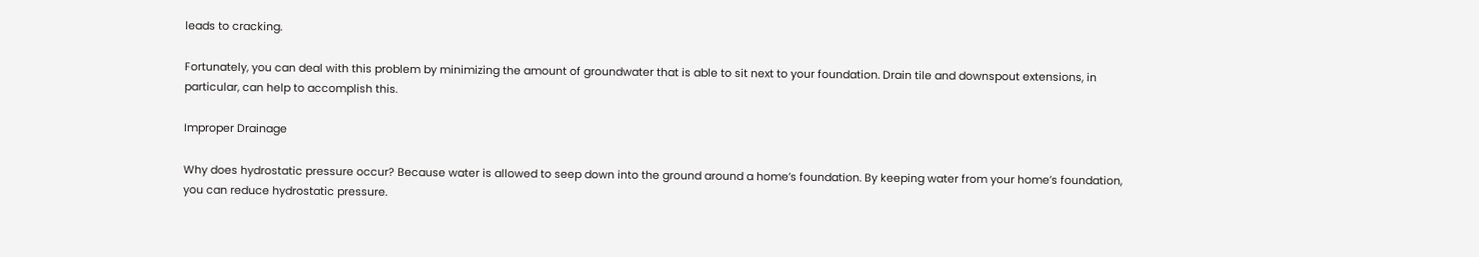leads to cracking.

Fortunately, you can deal with this problem by minimizing the amount of groundwater that is able to sit next to your foundation. Drain tile and downspout extensions, in particular, can help to accomplish this.

Improper Drainage

Why does hydrostatic pressure occur? Because water is allowed to seep down into the ground around a home’s foundation. By keeping water from your home’s foundation, you can reduce hydrostatic pressure.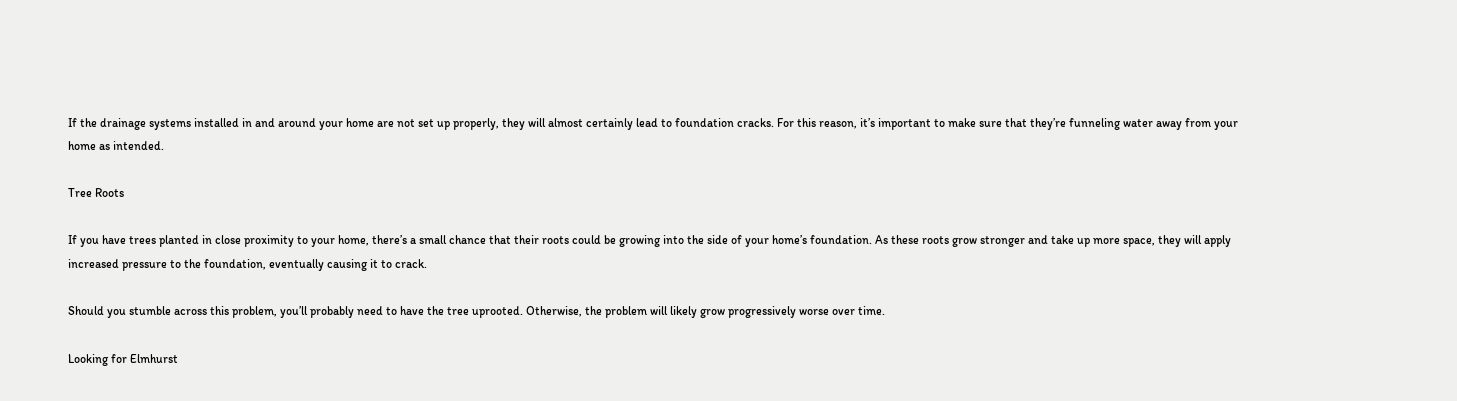If the drainage systems installed in and around your home are not set up properly, they will almost certainly lead to foundation cracks. For this reason, it’s important to make sure that they’re funneling water away from your home as intended.

Tree Roots

If you have trees planted in close proximity to your home, there’s a small chance that their roots could be growing into the side of your home’s foundation. As these roots grow stronger and take up more space, they will apply increased pressure to the foundation, eventually causing it to crack.

Should you stumble across this problem, you’ll probably need to have the tree uprooted. Otherwise, the problem will likely grow progressively worse over time.

Looking for Elmhurst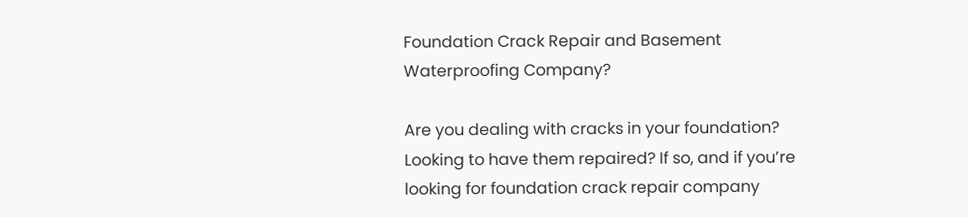Foundation Crack Repair and Basement Waterproofing Company?

Are you dealing with cracks in your foundation? Looking to have them repaired? If so, and if you’re looking for foundation crack repair company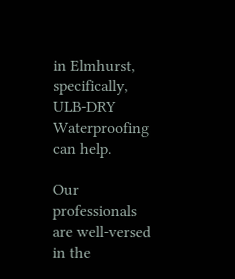in Elmhurst, specifically, ULB-DRY Waterproofing can help.

Our professionals are well-versed in the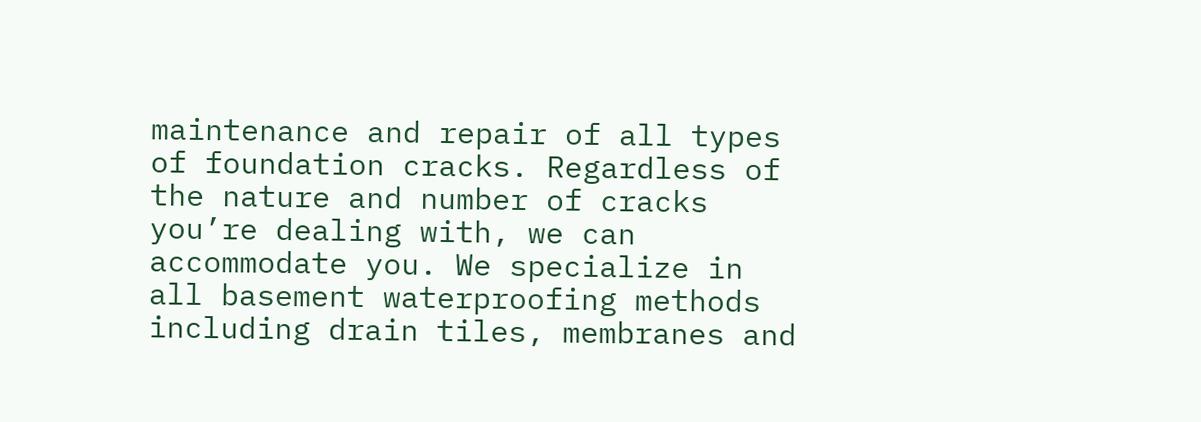maintenance and repair of all types of foundation cracks. Regardless of the nature and number of cracks you’re dealing with, we can accommodate you. We specialize in all basement waterproofing methods including drain tiles, membranes and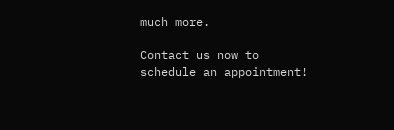much more.

Contact us now to schedule an appointment!